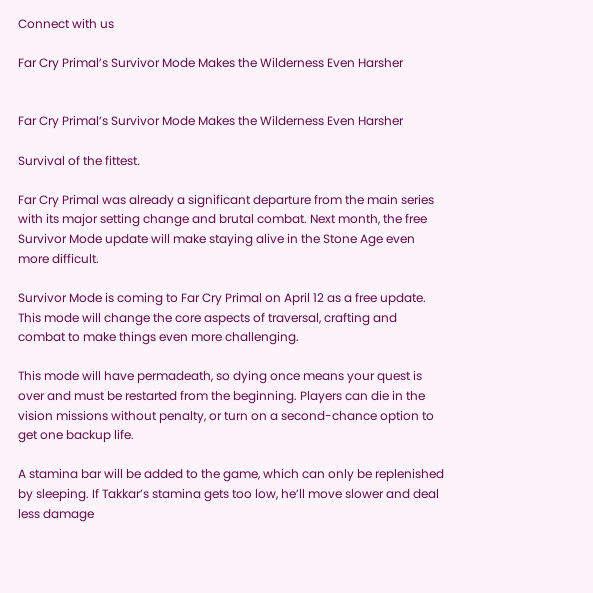Connect with us

Far Cry Primal’s Survivor Mode Makes the Wilderness Even Harsher


Far Cry Primal’s Survivor Mode Makes the Wilderness Even Harsher

Survival of the fittest.

Far Cry Primal was already a significant departure from the main series with its major setting change and brutal combat. Next month, the free Survivor Mode update will make staying alive in the Stone Age even more difficult.

Survivor Mode is coming to Far Cry Primal on April 12 as a free update. This mode will change the core aspects of traversal, crafting and combat to make things even more challenging.

This mode will have permadeath, so dying once means your quest is over and must be restarted from the beginning. Players can die in the vision missions without penalty, or turn on a second-chance option to get one backup life.

A stamina bar will be added to the game, which can only be replenished by sleeping. If Takkar’s stamina gets too low, he’ll move slower and deal less damage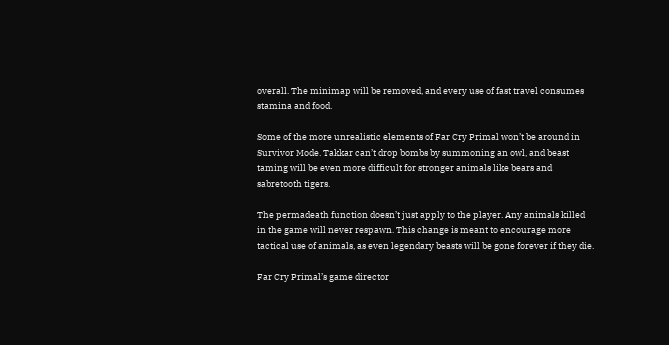overall. The minimap will be removed, and every use of fast travel consumes stamina and food.

Some of the more unrealistic elements of Far Cry Primal won’t be around in Survivor Mode. Takkar can’t drop bombs by summoning an owl, and beast taming will be even more difficult for stronger animals like bears and sabretooth tigers.

The permadeath function doesn’t just apply to the player. Any animals killed in the game will never respawn. This change is meant to encourage more tactical use of animals, as even legendary beasts will be gone forever if they die.

Far Cry Primal’s game director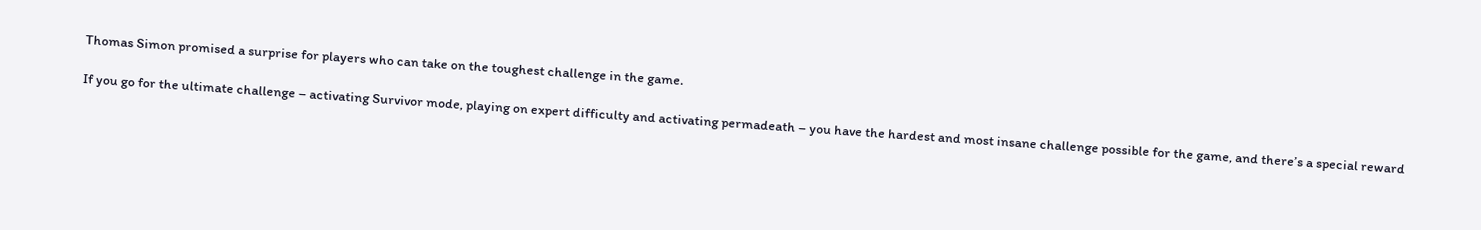Thomas Simon promised a surprise for players who can take on the toughest challenge in the game.

If you go for the ultimate challenge – activating Survivor mode, playing on expert difficulty and activating permadeath – you have the hardest and most insane challenge possible for the game, and there’s a special reward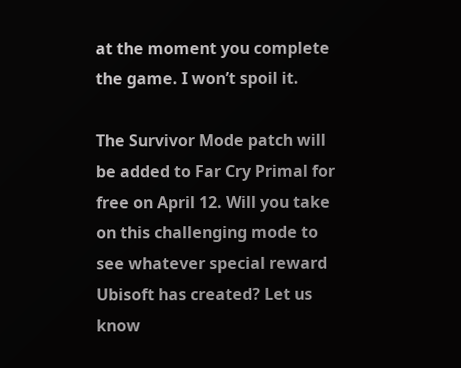at the moment you complete the game. I won’t spoil it.

The Survivor Mode patch will be added to Far Cry Primal for free on April 12. Will you take on this challenging mode to see whatever special reward Ubisoft has created? Let us know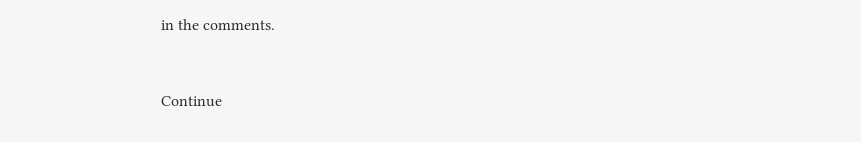in the comments.


Continue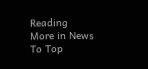Reading
More in News
To Top